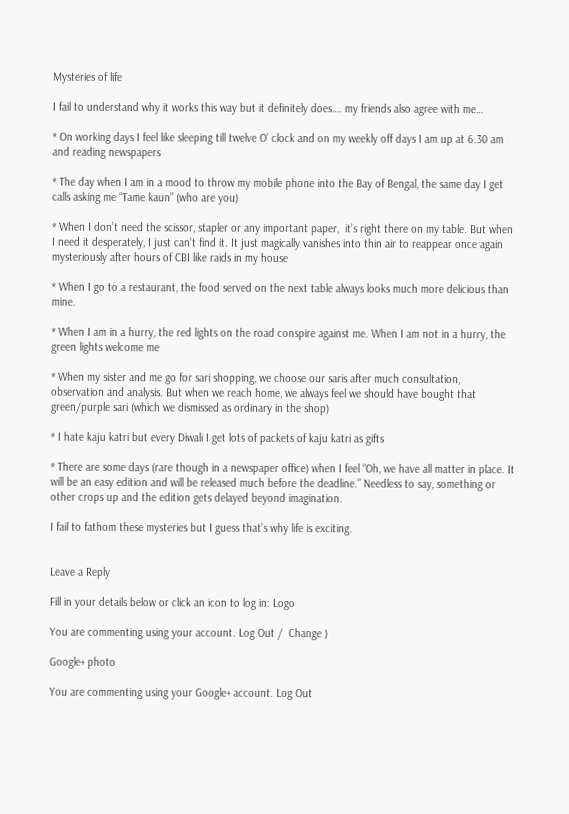Mysteries of life

I fail to understand why it works this way but it definitely does…. my friends also agree with me…

* On working days I feel like sleeping till twelve O’ clock and on my weekly off days I am up at 6.30 am and reading newspapers

* The day when I am in a mood to throw my mobile phone into the Bay of Bengal, the same day I get calls asking me “Tame kaun” (who are you)

* When I don’t need the scissor, stapler or any important paper,  it’s right there on my table. But when I need it desperately, I just can’t find it. It just magically vanishes into thin air to reappear once again mysteriously after hours of CBI like raids in my house

* When I go to a restaurant, the food served on the next table always looks much more delicious than mine.

* When I am in a hurry, the red lights on the road conspire against me. When I am not in a hurry, the green lights welcome me

* When my sister and me go for sari shopping, we choose our saris after much consultation, observation and analysis. But when we reach home, we always feel we should have bought that green/purple sari (which we dismissed as ordinary in the shop)

* I hate kaju katri but every Diwali I get lots of packets of kaju katri as gifts

* There are some days (rare though in a newspaper office) when I feel “Oh, we have all matter in place. It will be an easy edition and will be released much before the deadline.” Needless to say, something or other crops up and the edition gets delayed beyond imagination.

I fail to fathom these mysteries but I guess that’s why life is exciting.


Leave a Reply

Fill in your details below or click an icon to log in: Logo

You are commenting using your account. Log Out /  Change )

Google+ photo

You are commenting using your Google+ account. Log Out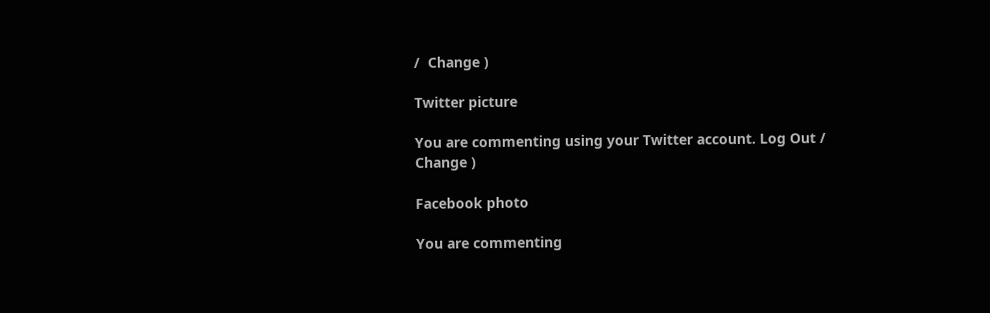/  Change )

Twitter picture

You are commenting using your Twitter account. Log Out /  Change )

Facebook photo

You are commenting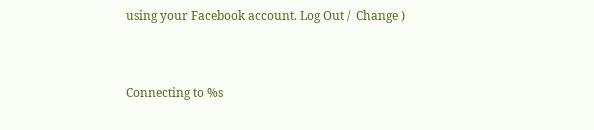using your Facebook account. Log Out /  Change )


Connecting to %s